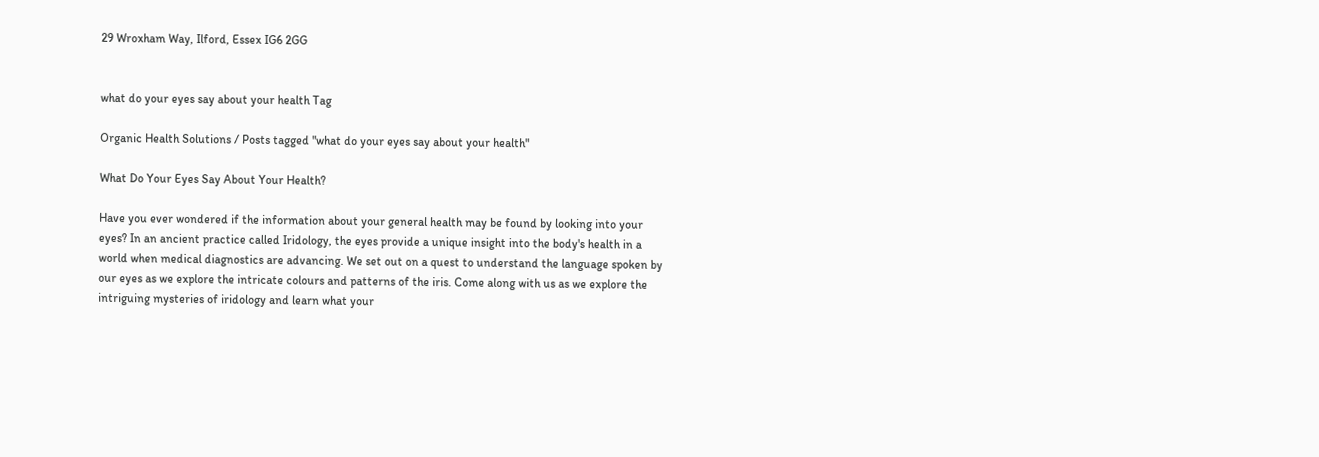29 Wroxham Way, Ilford, Essex IG6 2GG


what do your eyes say about your health Tag

Organic Health Solutions / Posts tagged "what do your eyes say about your health"

What Do Your Eyes Say About Your Health?

Have you ever wondered if the information about your general health may be found by looking into your eyes? In an ancient practice called Iridology, the eyes provide a unique insight into the body's health in a world when medical diagnostics are advancing. We set out on a quest to understand the language spoken by our eyes as we explore the intricate colours and patterns of the iris. Come along with us as we explore the intriguing mysteries of iridology and learn what your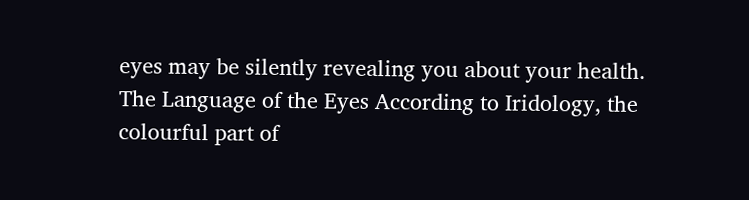eyes may be silently revealing you about your health.   The Language of the Eyes According to Iridology, the colourful part of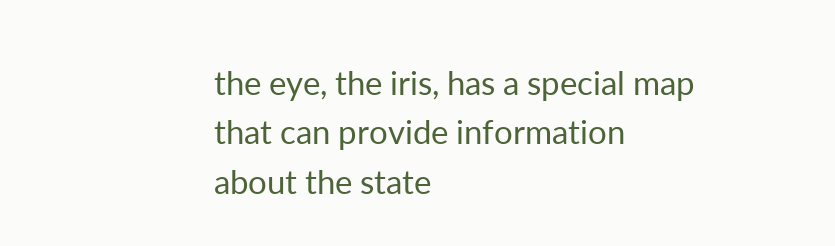the eye, the iris, has a special map that can provide information about the state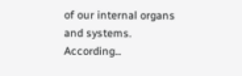of our internal organs and systems. According...